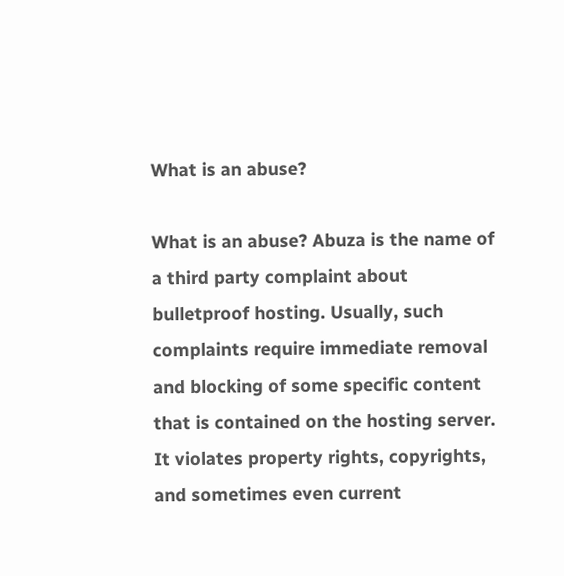What is an abuse?

What is an abuse? Abuza is the name of a third party complaint about bulletproof hosting. Usually, such complaints require immediate removal and blocking of some specific content that is contained on the hosting server. It violates property rights, copyrights, and sometimes even current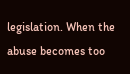legislation. When the abuse becomes too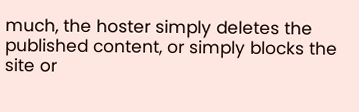much, the hoster simply deletes the published content, or simply blocks the site or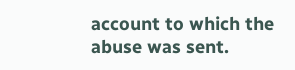account to which the abuse was sent.